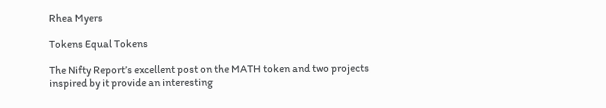Rhea Myers

Tokens Equal Tokens

The Nifty Report’s excellent post on the MATH token and two projects inspired by it provide an interesting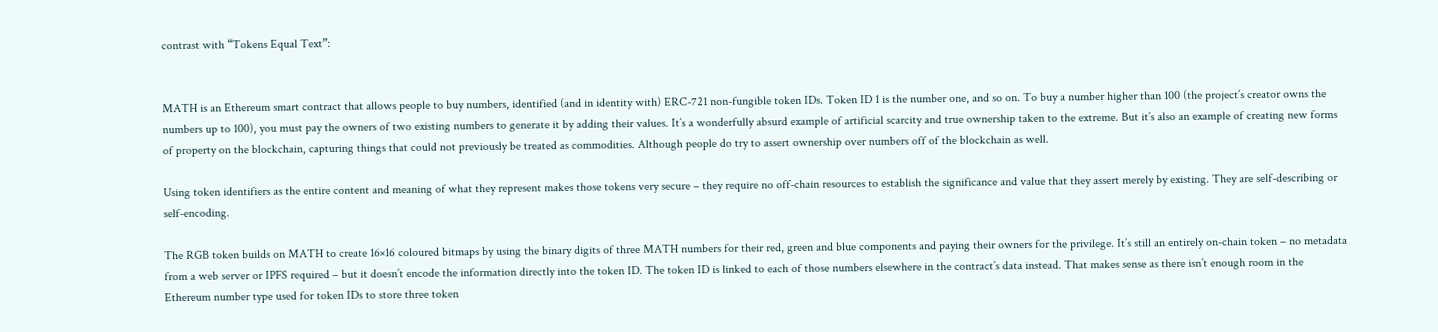contrast with “Tokens Equal Text”:


MATH is an Ethereum smart contract that allows people to buy numbers, identified (and in identity with) ERC-721 non-fungible token IDs. Token ID 1 is the number one, and so on. To buy a number higher than 100 (the project’s creator owns the numbers up to 100), you must pay the owners of two existing numbers to generate it by adding their values. It’s a wonderfully absurd example of artificial scarcity and true ownership taken to the extreme. But it’s also an example of creating new forms of property on the blockchain, capturing things that could not previously be treated as commodities. Although people do try to assert ownership over numbers off of the blockchain as well.

Using token identifiers as the entire content and meaning of what they represent makes those tokens very secure – they require no off-chain resources to establish the significance and value that they assert merely by existing. They are self-describing or self-encoding.

The RGB token builds on MATH to create 16×16 coloured bitmaps by using the binary digits of three MATH numbers for their red, green and blue components and paying their owners for the privilege. It’s still an entirely on-chain token – no metadata from a web server or IPFS required – but it doesn’t encode the information directly into the token ID. The token ID is linked to each of those numbers elsewhere in the contract’s data instead. That makes sense as there isn’t enough room in the Ethereum number type used for token IDs to store three token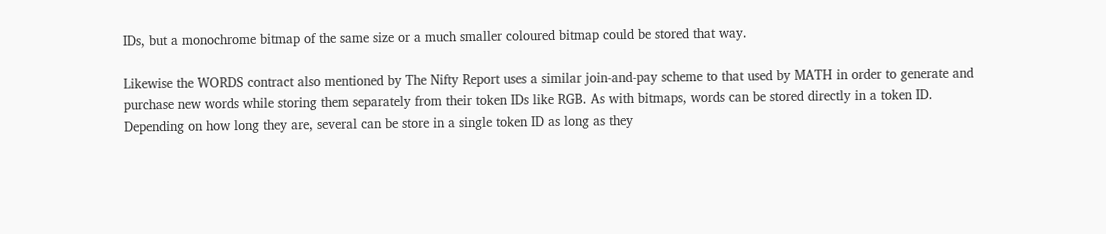IDs, but a monochrome bitmap of the same size or a much smaller coloured bitmap could be stored that way.

Likewise the WORDS contract also mentioned by The Nifty Report uses a similar join-and-pay scheme to that used by MATH in order to generate and purchase new words while storing them separately from their token IDs like RGB. As with bitmaps, words can be stored directly in a token ID. Depending on how long they are, several can be store in a single token ID as long as they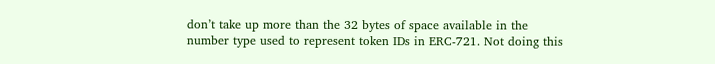don’t take up more than the 32 bytes of space available in the number type used to represent token IDs in ERC-721. Not doing this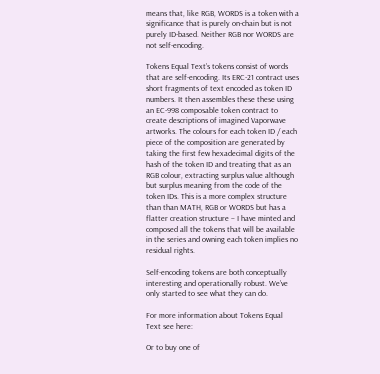means that, like RGB, WORDS is a token with a significance that is purely on-chain but is not purely ID-based. Neither RGB nor WORDS are not self-encoding.

Tokens Equal Text’s tokens consist of words that are self-encoding. Its ERC-21 contract uses short fragments of text encoded as token ID numbers. It then assembles these these using an EC-998 composable token contract to create descriptions of imagined Vaporwave artworks. The colours for each token ID / each piece of the composition are generated by taking the first few hexadecimal digits of the hash of the token ID and treating that as an RGB colour, extracting surplus value although but surplus meaning from the code of the token IDs. This is a more complex structure than than MATH, RGB or WORDS but has a flatter creation structure – I have minted and composed all the tokens that will be available in the series and owning each token implies no residual rights.

Self-encoding tokens are both conceptually interesting and operationally robust. We’ve only started to see what they can do.

For more information about Tokens Equal Text see here:

Or to buy one of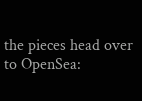the pieces head over to OpenSea: